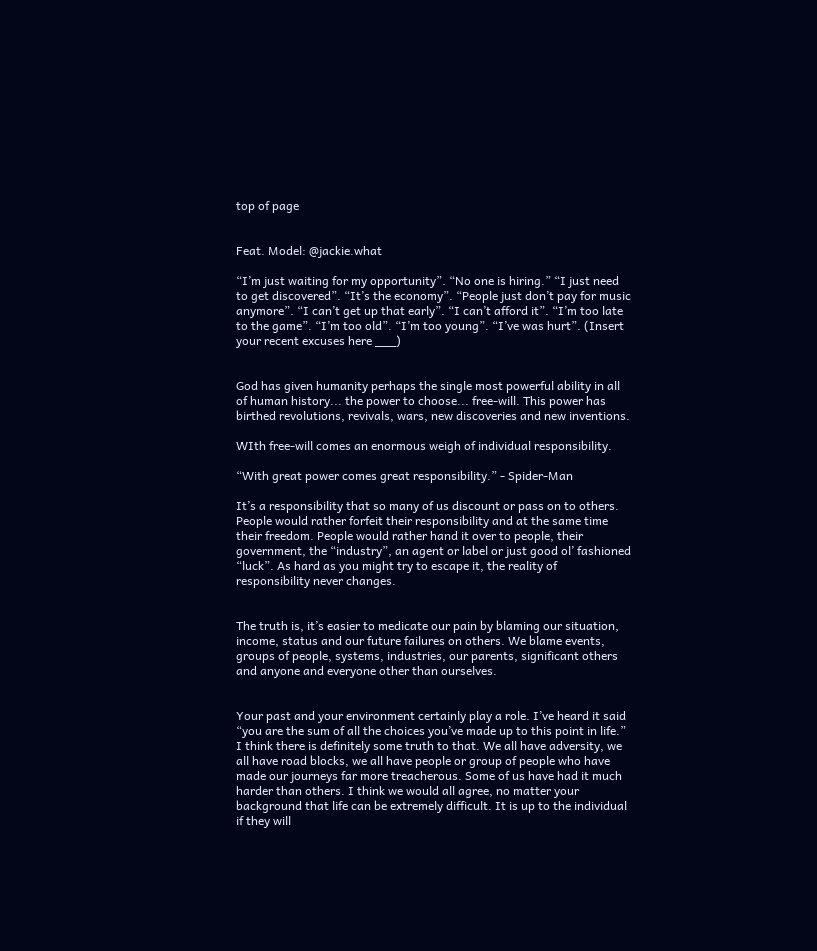top of page


Feat. Model: @jackie.what

“I’m just waiting for my opportunity”. “No one is hiring.” “I just need to get discovered”. “It’s the economy”. “People just don’t pay for music anymore”. “I can’t get up that early”. “I can’t afford it”. “I’m too late to the game”. “I’m too old”. “I’m too young”. “I’ve was hurt”. (Insert your recent excuses here ___)


God has given humanity perhaps the single most powerful ability in all of human history... the power to choose... free-will. This power has birthed revolutions, revivals, wars, new discoveries and new inventions.

WIth free-will comes an enormous weigh of individual responsibility.

“With great power comes great responsibility.” - Spider-Man

It’s a responsibility that so many of us discount or pass on to others. People would rather forfeit their responsibility and at the same time their freedom. People would rather hand it over to people, their government, the “industry”, an agent or label or just good ol’ fashioned “luck”. As hard as you might try to escape it, the reality of responsibility never changes.


The truth is, it’s easier to medicate our pain by blaming our situation, income, status and our future failures on others. We blame events, groups of people, systems, industries, our parents, significant others and anyone and everyone other than ourselves.


Your past and your environment certainly play a role. I’ve heard it said “you are the sum of all the choices you’ve made up to this point in life.” I think there is definitely some truth to that. We all have adversity, we all have road blocks, we all have people or group of people who have made our journeys far more treacherous. Some of us have had it much harder than others. I think we would all agree, no matter your background that life can be extremely difficult. It is up to the individual if they will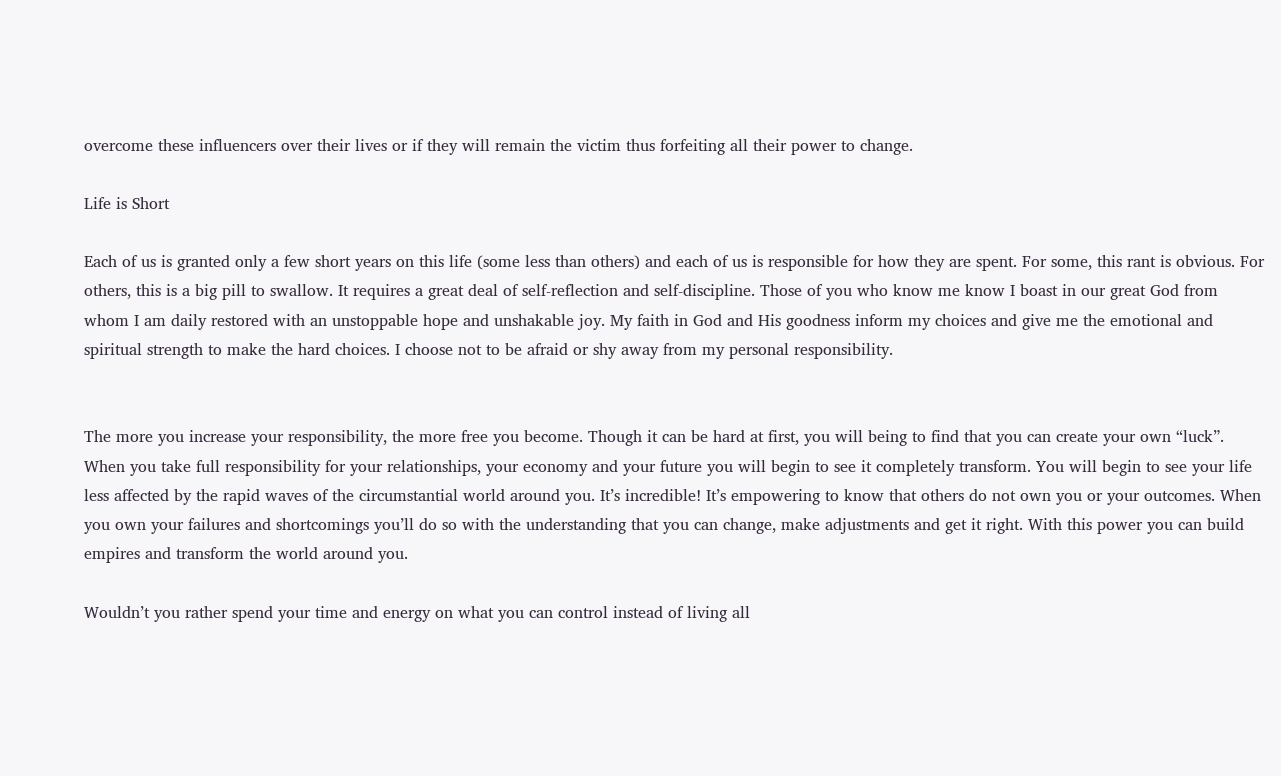overcome these influencers over their lives or if they will remain the victim thus forfeiting all their power to change.

Life is Short

Each of us is granted only a few short years on this life (some less than others) and each of us is responsible for how they are spent. For some, this rant is obvious. For others, this is a big pill to swallow. It requires a great deal of self-reflection and self-discipline. Those of you who know me know I boast in our great God from whom I am daily restored with an unstoppable hope and unshakable joy. My faith in God and His goodness inform my choices and give me the emotional and spiritual strength to make the hard choices. I choose not to be afraid or shy away from my personal responsibility.


The more you increase your responsibility, the more free you become. Though it can be hard at first, you will being to find that you can create your own “luck”. When you take full responsibility for your relationships, your economy and your future you will begin to see it completely transform. You will begin to see your life less affected by the rapid waves of the circumstantial world around you. It’s incredible! It’s empowering to know that others do not own you or your outcomes. When you own your failures and shortcomings you’ll do so with the understanding that you can change, make adjustments and get it right. With this power you can build empires and transform the world around you.

Wouldn’t you rather spend your time and energy on what you can control instead of living all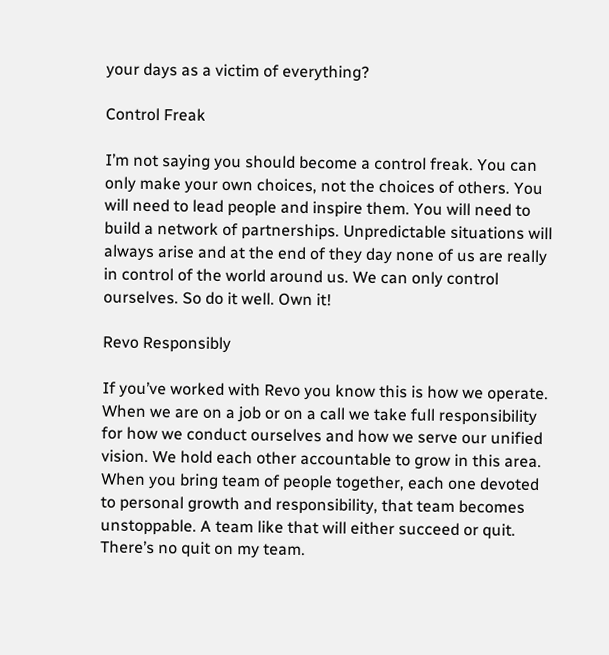your days as a victim of everything?

Control Freak

I’m not saying you should become a control freak. You can only make your own choices, not the choices of others. You will need to lead people and inspire them. You will need to build a network of partnerships. Unpredictable situations will always arise and at the end of they day none of us are really in control of the world around us. We can only control ourselves. So do it well. Own it!

Revo Responsibly

If you’ve worked with Revo you know this is how we operate. When we are on a job or on a call we take full responsibility for how we conduct ourselves and how we serve our unified vision. We hold each other accountable to grow in this area. When you bring team of people together, each one devoted to personal growth and responsibility, that team becomes unstoppable. A team like that will either succeed or quit. There’s no quit on my team.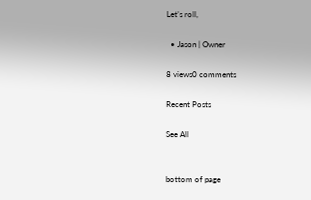Let’s roll,

  • Jason | Owner

8 views0 comments

Recent Posts

See All


bottom of page